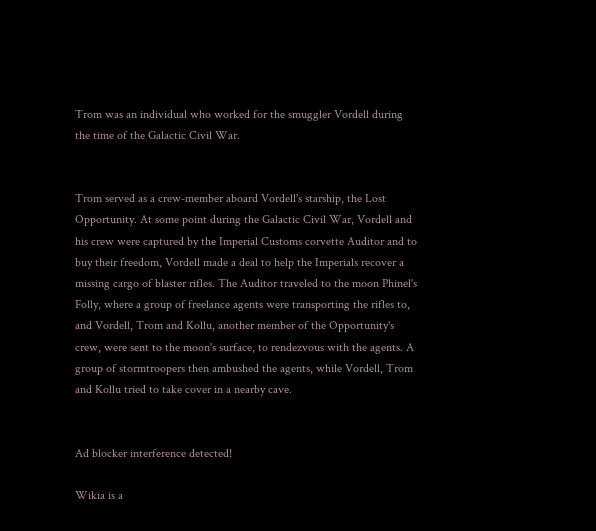Trom was an individual who worked for the smuggler Vordell during the time of the Galactic Civil War.


Trom served as a crew-member aboard Vordell's starship, the Lost Opportunity. At some point during the Galactic Civil War, Vordell and his crew were captured by the Imperial Customs corvette Auditor and to buy their freedom, Vordell made a deal to help the Imperials recover a missing cargo of blaster rifles. The Auditor traveled to the moon Phinel's Folly, where a group of freelance agents were transporting the rifles to, and Vordell, Trom and Kollu, another member of the Opportunity's crew, were sent to the moon's surface, to rendezvous with the agents. A group of stormtroopers then ambushed the agents, while Vordell, Trom and Kollu tried to take cover in a nearby cave.


Ad blocker interference detected!

Wikia is a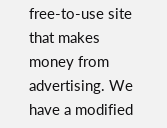free-to-use site that makes money from advertising. We have a modified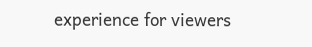experience for viewers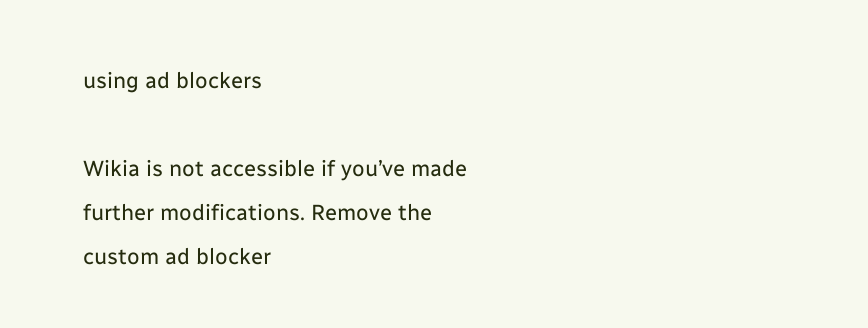using ad blockers

Wikia is not accessible if you’ve made further modifications. Remove the custom ad blocker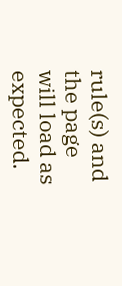rule(s) and the page will load as expected.